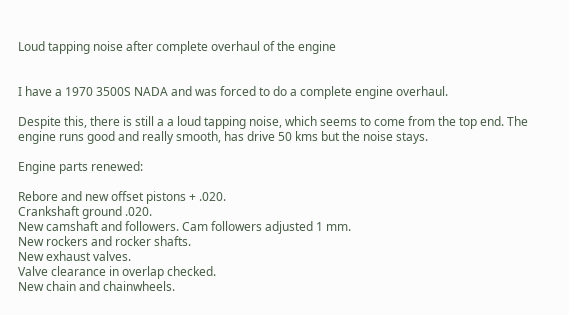Loud tapping noise after complete overhaul of the engine


I have a 1970 3500S NADA and was forced to do a complete engine overhaul.

Despite this, there is still a a loud tapping noise, which seems to come from the top end. The engine runs good and really smooth, has drive 50 kms but the noise stays.

Engine parts renewed:

Rebore and new offset pistons + .020.
Crankshaft ground .020.
New camshaft and followers. Cam followers adjusted 1 mm.
New rockers and rocker shafts.
New exhaust valves.
Valve clearance in overlap checked.
New chain and chainwheels.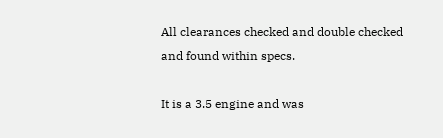All clearances checked and double checked and found within specs.

It is a 3.5 engine and was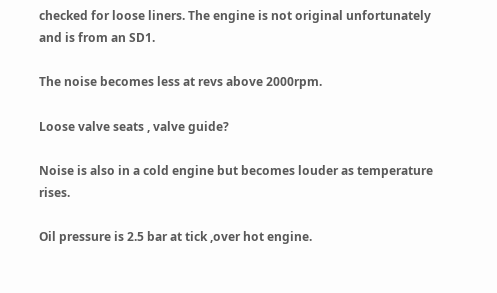checked for loose liners. The engine is not original unfortunately and is from an SD1.

The noise becomes less at revs above 2000rpm.

Loose valve seats , valve guide?

Noise is also in a cold engine but becomes louder as temperature rises.

Oil pressure is 2.5 bar at tick ,over hot engine.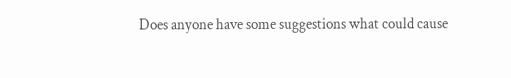Does anyone have some suggestions what could cause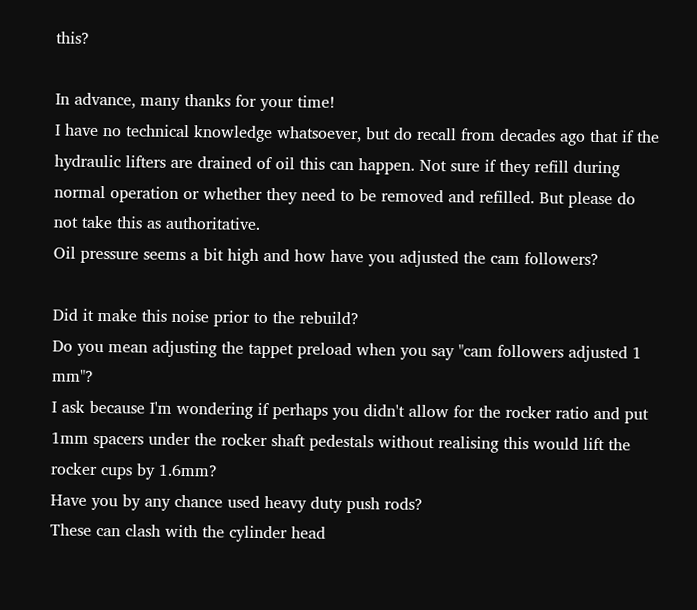this?

In advance, many thanks for your time!
I have no technical knowledge whatsoever, but do recall from decades ago that if the hydraulic lifters are drained of oil this can happen. Not sure if they refill during normal operation or whether they need to be removed and refilled. But please do not take this as authoritative.
Oil pressure seems a bit high and how have you adjusted the cam followers?

Did it make this noise prior to the rebuild?
Do you mean adjusting the tappet preload when you say "cam followers adjusted 1 mm"?
I ask because I'm wondering if perhaps you didn't allow for the rocker ratio and put 1mm spacers under the rocker shaft pedestals without realising this would lift the rocker cups by 1.6mm?
Have you by any chance used heavy duty push rods?
These can clash with the cylinder head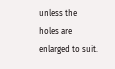unless the holes are enlarged to suit.